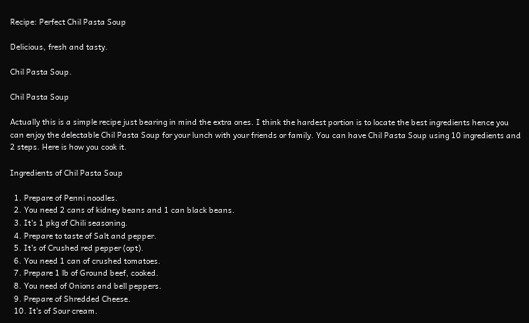Recipe: Perfect Chil Pasta Soup

Delicious, fresh and tasty.

Chil Pasta Soup.

Chil Pasta Soup

Actually this is a simple recipe just bearing in mind the extra ones. I think the hardest portion is to locate the best ingredients hence you can enjoy the delectable Chil Pasta Soup for your lunch with your friends or family. You can have Chil Pasta Soup using 10 ingredients and 2 steps. Here is how you cook it.

Ingredients of Chil Pasta Soup

  1. Prepare of Penni noodles.
  2. You need 2 cans of kidney beans and 1 can black beans.
  3. It's 1 pkg of Chili seasoning.
  4. Prepare to taste of Salt and pepper.
  5. It's of Crushed red pepper (opt).
  6. You need 1 can of crushed tomatoes.
  7. Prepare 1 lb of Ground beef, cooked.
  8. You need of Onions and bell peppers.
  9. Prepare of Shredded Cheese.
  10. It's of Sour cream.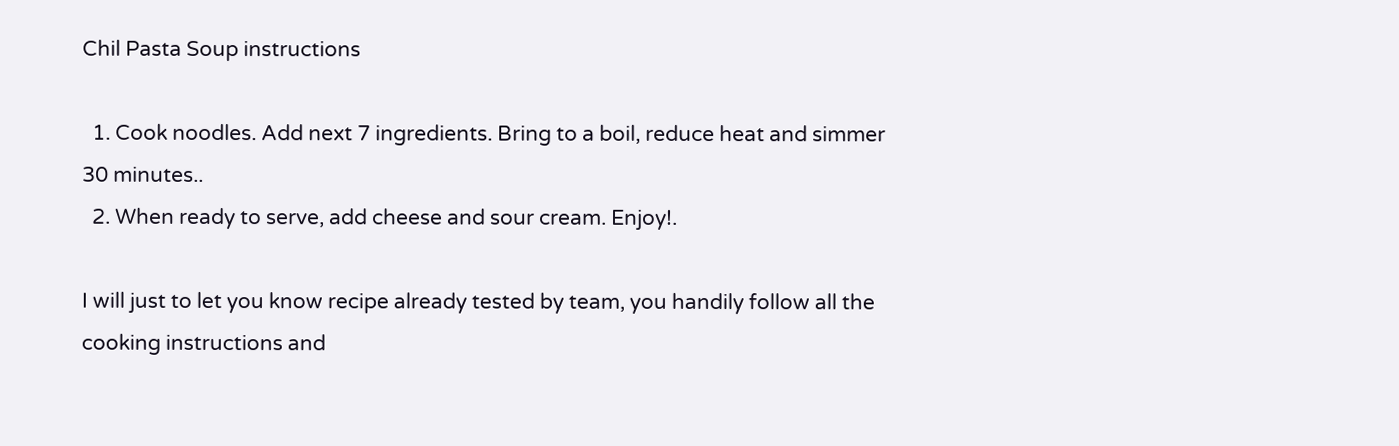Chil Pasta Soup instructions

  1. Cook noodles. Add next 7 ingredients. Bring to a boil, reduce heat and simmer 30 minutes..
  2. When ready to serve, add cheese and sour cream. Enjoy!.

I will just to let you know recipe already tested by team, you handily follow all the cooking instructions and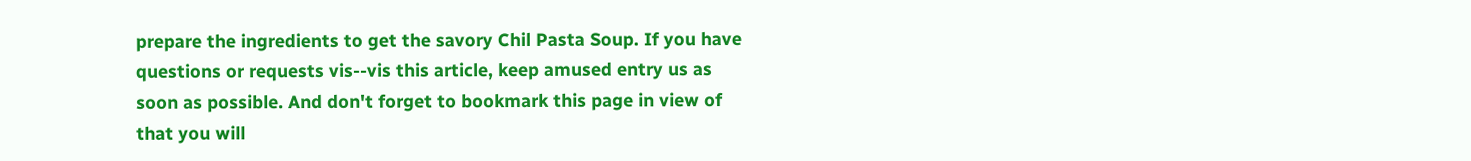prepare the ingredients to get the savory Chil Pasta Soup. If you have questions or requests vis--vis this article, keep amused entry us as soon as possible. And don't forget to bookmark this page in view of that you will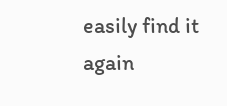easily find it again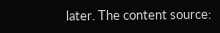later. The content source: